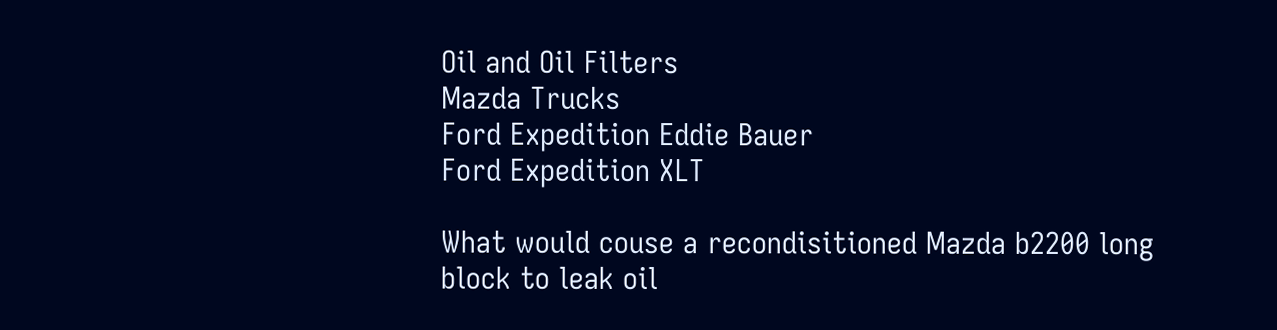Oil and Oil Filters
Mazda Trucks
Ford Expedition Eddie Bauer
Ford Expedition XLT

What would couse a recondisitioned Mazda b2200 long block to leak oil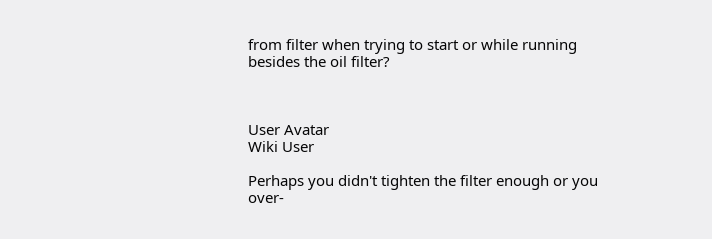from filter when trying to start or while running besides the oil filter?



User Avatar
Wiki User

Perhaps you didn't tighten the filter enough or you over-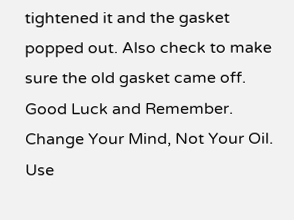tightened it and the gasket popped out. Also check to make sure the old gasket came off. Good Luck and Remember.
Change Your Mind, Not Your Oil.
Use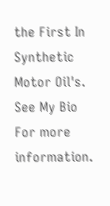the First In Synthetic Motor Oil's.
See My Bio For more information.